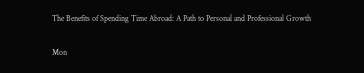The Benefits of Spending Time Abroad: A Path to Personal and Professional Growth

Mon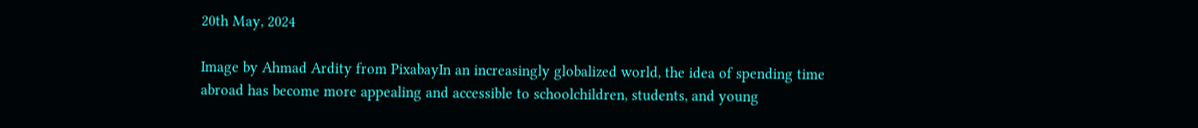20th May, 2024

Image by Ahmad Ardity from PixabayIn an increasingly globalized world, the idea of spending time abroad has become more appealing and accessible to schoolchildren, students, and young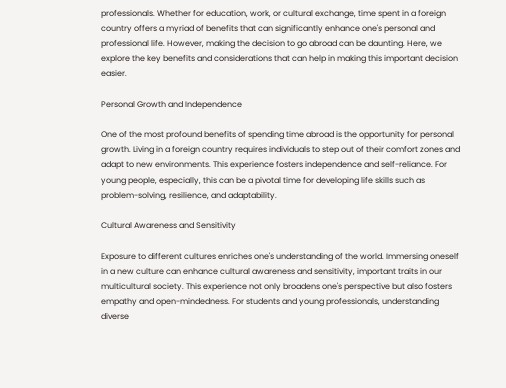professionals. Whether for education, work, or cultural exchange, time spent in a foreign country offers a myriad of benefits that can significantly enhance one's personal and professional life. However, making the decision to go abroad can be daunting. Here, we explore the key benefits and considerations that can help in making this important decision easier.

Personal Growth and Independence

One of the most profound benefits of spending time abroad is the opportunity for personal growth. Living in a foreign country requires individuals to step out of their comfort zones and adapt to new environments. This experience fosters independence and self-reliance. For young people, especially, this can be a pivotal time for developing life skills such as problem-solving, resilience, and adaptability.

Cultural Awareness and Sensitivity

Exposure to different cultures enriches one's understanding of the world. Immersing oneself in a new culture can enhance cultural awareness and sensitivity, important traits in our multicultural society. This experience not only broadens one's perspective but also fosters empathy and open-mindedness. For students and young professionals, understanding diverse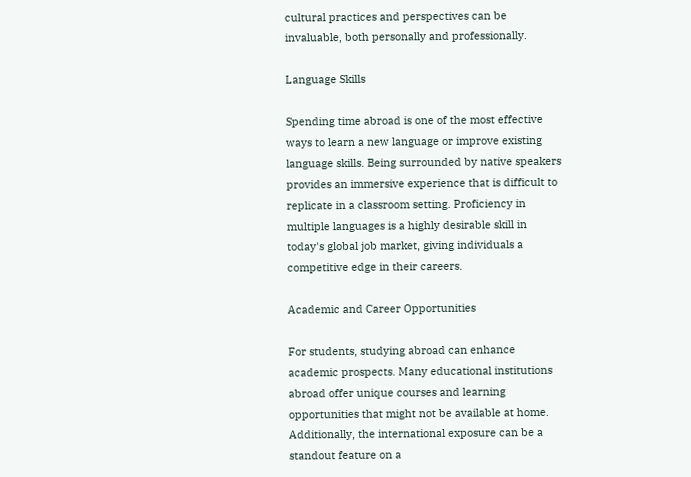cultural practices and perspectives can be invaluable, both personally and professionally.

Language Skills

Spending time abroad is one of the most effective ways to learn a new language or improve existing language skills. Being surrounded by native speakers provides an immersive experience that is difficult to replicate in a classroom setting. Proficiency in multiple languages is a highly desirable skill in today's global job market, giving individuals a competitive edge in their careers.

Academic and Career Opportunities

For students, studying abroad can enhance academic prospects. Many educational institutions abroad offer unique courses and learning opportunities that might not be available at home. Additionally, the international exposure can be a standout feature on a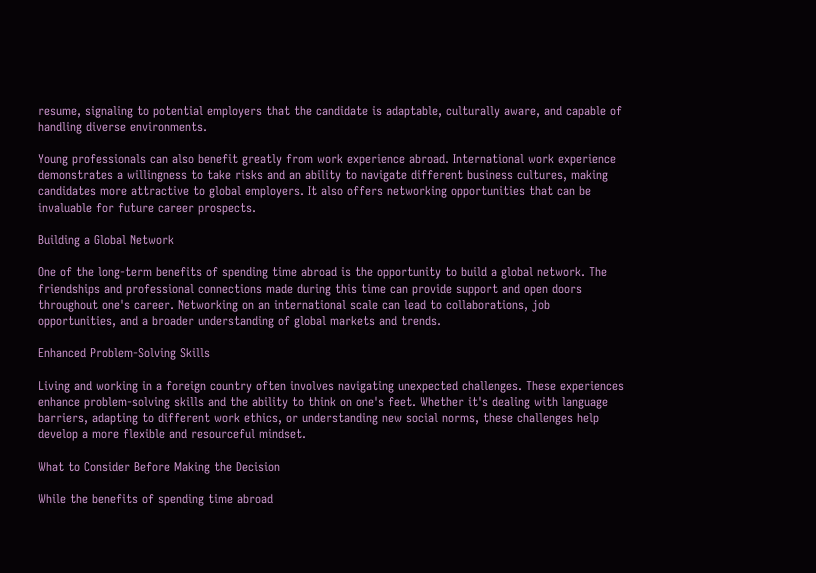resume, signaling to potential employers that the candidate is adaptable, culturally aware, and capable of handling diverse environments.

Young professionals can also benefit greatly from work experience abroad. International work experience demonstrates a willingness to take risks and an ability to navigate different business cultures, making candidates more attractive to global employers. It also offers networking opportunities that can be invaluable for future career prospects.

Building a Global Network

One of the long-term benefits of spending time abroad is the opportunity to build a global network. The friendships and professional connections made during this time can provide support and open doors throughout one's career. Networking on an international scale can lead to collaborations, job opportunities, and a broader understanding of global markets and trends.

Enhanced Problem-Solving Skills

Living and working in a foreign country often involves navigating unexpected challenges. These experiences enhance problem-solving skills and the ability to think on one's feet. Whether it's dealing with language barriers, adapting to different work ethics, or understanding new social norms, these challenges help develop a more flexible and resourceful mindset.

What to Consider Before Making the Decision

While the benefits of spending time abroad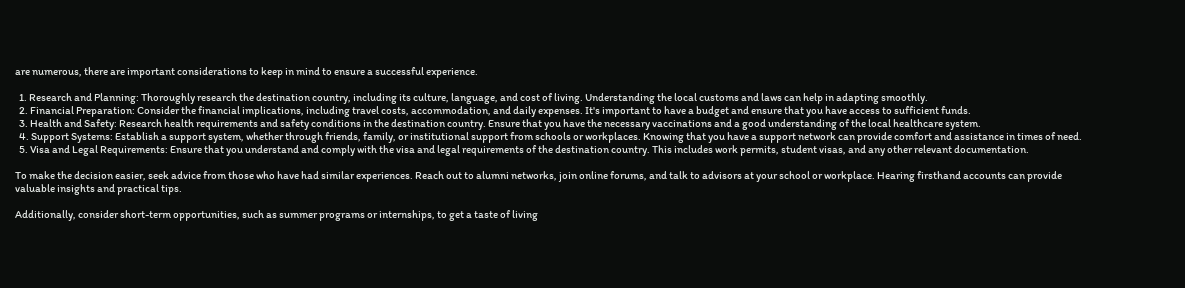are numerous, there are important considerations to keep in mind to ensure a successful experience.

  1. Research and Planning: Thoroughly research the destination country, including its culture, language, and cost of living. Understanding the local customs and laws can help in adapting smoothly.
  2. Financial Preparation: Consider the financial implications, including travel costs, accommodation, and daily expenses. It's important to have a budget and ensure that you have access to sufficient funds.
  3. Health and Safety: Research health requirements and safety conditions in the destination country. Ensure that you have the necessary vaccinations and a good understanding of the local healthcare system.
  4. Support Systems: Establish a support system, whether through friends, family, or institutional support from schools or workplaces. Knowing that you have a support network can provide comfort and assistance in times of need.
  5. Visa and Legal Requirements: Ensure that you understand and comply with the visa and legal requirements of the destination country. This includes work permits, student visas, and any other relevant documentation.

To make the decision easier, seek advice from those who have had similar experiences. Reach out to alumni networks, join online forums, and talk to advisors at your school or workplace. Hearing firsthand accounts can provide valuable insights and practical tips.

Additionally, consider short-term opportunities, such as summer programs or internships, to get a taste of living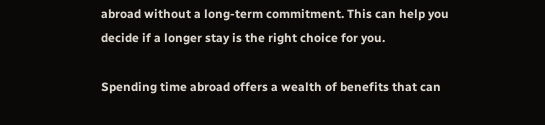abroad without a long-term commitment. This can help you decide if a longer stay is the right choice for you.

Spending time abroad offers a wealth of benefits that can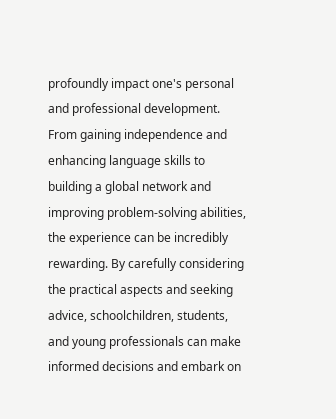profoundly impact one's personal and professional development. From gaining independence and enhancing language skills to building a global network and improving problem-solving abilities, the experience can be incredibly rewarding. By carefully considering the practical aspects and seeking advice, schoolchildren, students, and young professionals can make informed decisions and embark on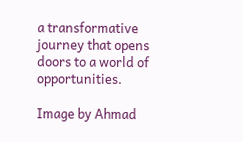a transformative journey that opens doors to a world of opportunities.

Image by Ahmad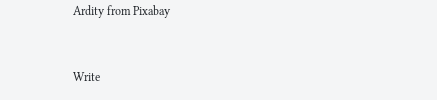Ardity from Pixabay


Write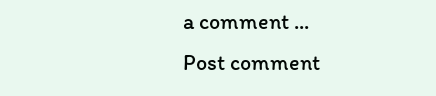a comment ...
Post comment